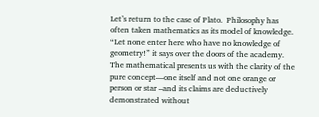Let’s return to the case of Plato.  Philosophy has often taken mathematics as its model of knowledge.  “Let none enter here who have no knowledge of geometry!” it says over the doors of the academy.  The mathematical presents us with the clarity of the pure concept—one itself and not one orange or person or star –and its claims are deductively demonstrated without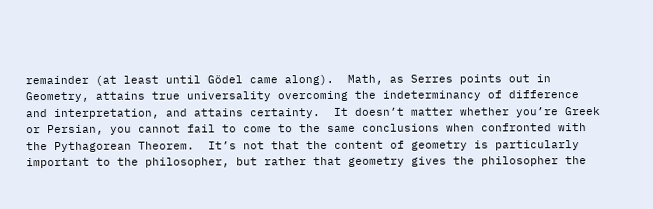remainder (at least until Gödel came along).  Math, as Serres points out in Geometry, attains true universality overcoming the indeterminancy of difference and interpretation, and attains certainty.  It doesn’t matter whether you’re Greek or Persian, you cannot fail to come to the same conclusions when confronted with the Pythagorean Theorem.  It’s not that the content of geometry is particularly important to the philosopher, but rather that geometry gives the philosopher the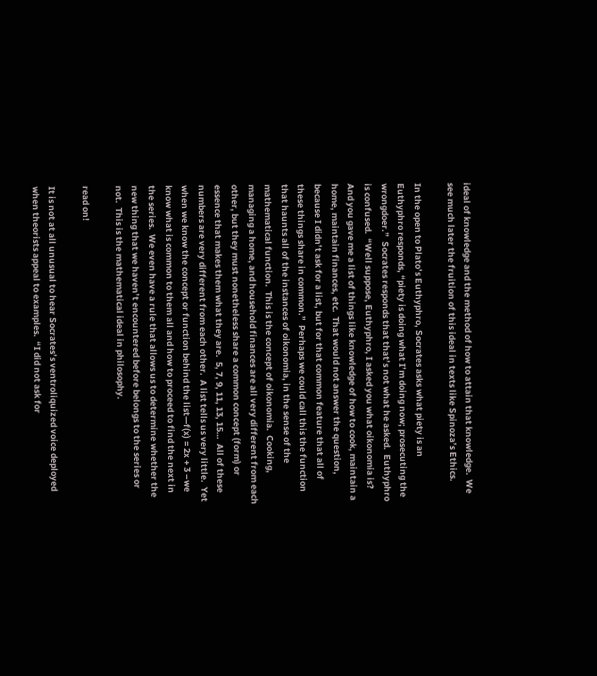ideal of knowledge and the method of how to attain that knowledge.  We see much later the fruition of this ideal in texts like Spinoza’s Ethics.

In the open to Plato’s Euthyphro, Socrates asks what piety is an Euthyphro responds, “piety is doing what I’m doing now; prosecuting the wrongdoer.”  Socrates responds that that’s not what he asked.  Euthyphro is confused.  “Well suppose, Euthyphro, I asked you what oikonomia is?  And you gave me a list of things like knowledge of how to cook, maintain a home, maintain finances, etc.  That would not answer the question, because I didn’t ask for a list, but for that common feature that all of these things share in common.”  Perhaps we could call this the function that haunts all of the instances of oikonomia, in the sense of the mathematical function.  This is the concept of oikonomia.  Cooking, managing a home, and household finances are all very different from each other, but they must nonetheless share a common concept (form) or essence that makes them what they are.  5, 7, 9, 11, 13, 15…  All of these numbers are very different from each other.  A list tells us very little.  Yet when we know the concept or function behind the list—f(x) = 2x + 3 –we know what is common to them all and how to proceed to find the next in the series.  We even have a rule that allows us to determine whether the new thing that we haven’t encountered before belongs to the series or not.  This is the mathematical ideal in philosophy.

read on!

It is not at all unusual to hear Socrates’s ventroliquized voice deployed when theorists appeal to examples.  “I did not ask for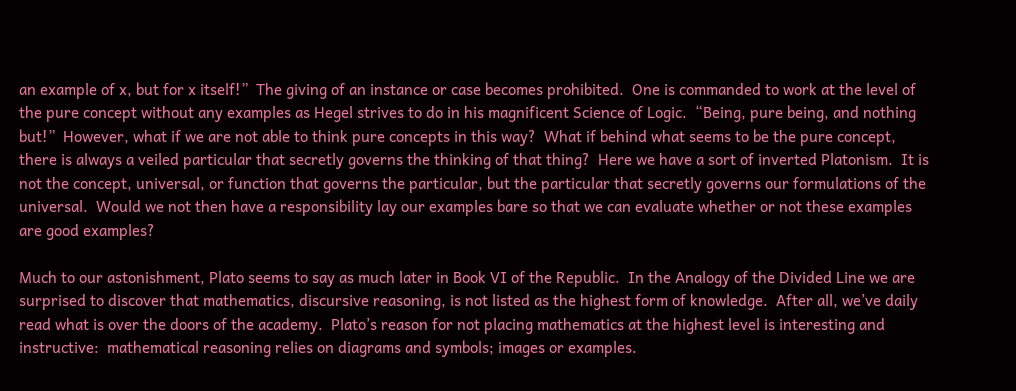an example of x, but for x itself!”  The giving of an instance or case becomes prohibited.  One is commanded to work at the level of the pure concept without any examples as Hegel strives to do in his magnificent Science of Logic.  “Being, pure being, and nothing but!”  However, what if we are not able to think pure concepts in this way?  What if behind what seems to be the pure concept, there is always a veiled particular that secretly governs the thinking of that thing?  Here we have a sort of inverted Platonism.  It is not the concept, universal, or function that governs the particular, but the particular that secretly governs our formulations of the universal.  Would we not then have a responsibility lay our examples bare so that we can evaluate whether or not these examples are good examples?

Much to our astonishment, Plato seems to say as much later in Book VI of the Republic.  In the Analogy of the Divided Line we are surprised to discover that mathematics, discursive reasoning, is not listed as the highest form of knowledge.  After all, we’ve daily read what is over the doors of the academy.  Plato’s reason for not placing mathematics at the highest level is interesting and instructive:  mathematical reasoning relies on diagrams and symbols; images or examples.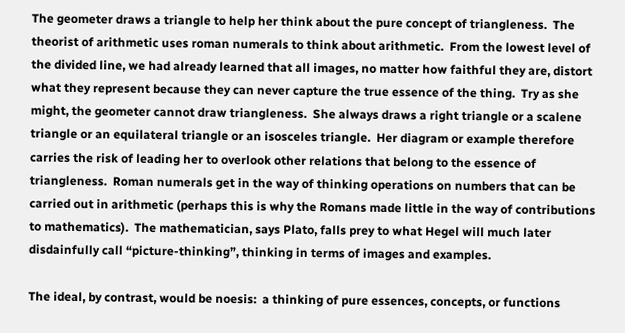The geometer draws a triangle to help her think about the pure concept of triangleness.  The theorist of arithmetic uses roman numerals to think about arithmetic.  From the lowest level of the divided line, we had already learned that all images, no matter how faithful they are, distort what they represent because they can never capture the true essence of the thing.  Try as she might, the geometer cannot draw triangleness.  She always draws a right triangle or a scalene triangle or an equilateral triangle or an isosceles triangle.  Her diagram or example therefore carries the risk of leading her to overlook other relations that belong to the essence of triangleness.  Roman numerals get in the way of thinking operations on numbers that can be carried out in arithmetic (perhaps this is why the Romans made little in the way of contributions to mathematics).  The mathematician, says Plato, falls prey to what Hegel will much later disdainfully call “picture-thinking”, thinking in terms of images and examples.

The ideal, by contrast, would be noesis:  a thinking of pure essences, concepts, or functions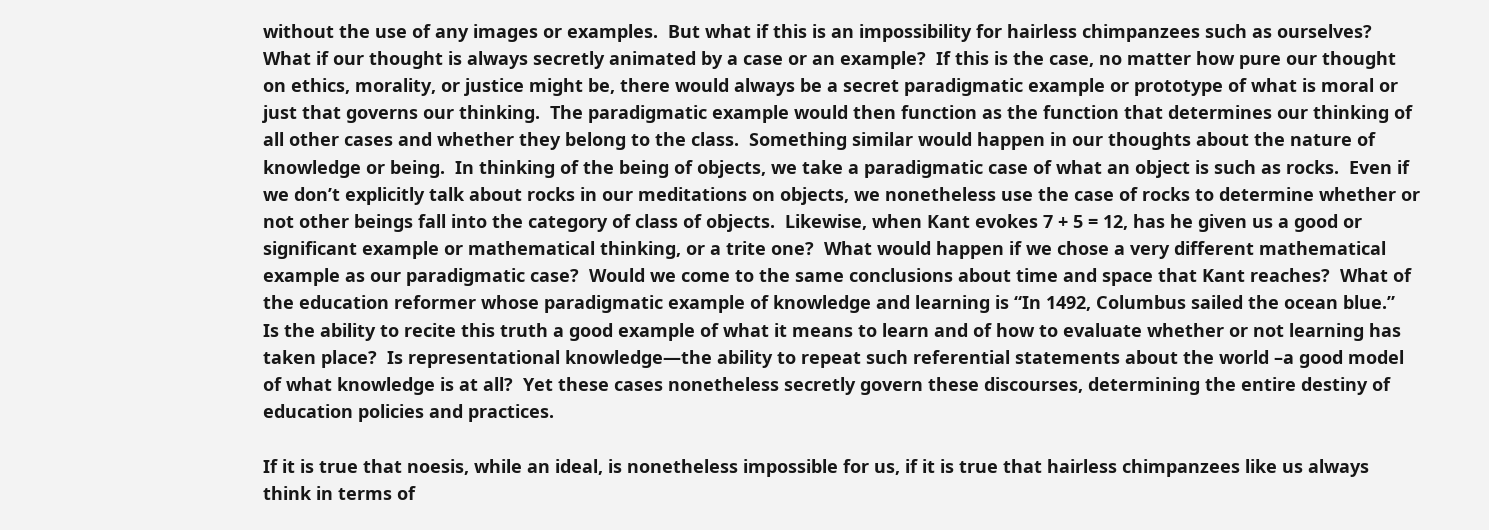without the use of any images or examples.  But what if this is an impossibility for hairless chimpanzees such as ourselves?  What if our thought is always secretly animated by a case or an example?  If this is the case, no matter how pure our thought on ethics, morality, or justice might be, there would always be a secret paradigmatic example or prototype of what is moral or just that governs our thinking.  The paradigmatic example would then function as the function that determines our thinking of all other cases and whether they belong to the class.  Something similar would happen in our thoughts about the nature of knowledge or being.  In thinking of the being of objects, we take a paradigmatic case of what an object is such as rocks.  Even if we don’t explicitly talk about rocks in our meditations on objects, we nonetheless use the case of rocks to determine whether or not other beings fall into the category of class of objects.  Likewise, when Kant evokes 7 + 5 = 12, has he given us a good or significant example or mathematical thinking, or a trite one?  What would happen if we chose a very different mathematical example as our paradigmatic case?  Would we come to the same conclusions about time and space that Kant reaches?  What of the education reformer whose paradigmatic example of knowledge and learning is “In 1492, Columbus sailed the ocean blue.”  Is the ability to recite this truth a good example of what it means to learn and of how to evaluate whether or not learning has taken place?  Is representational knowledge—the ability to repeat such referential statements about the world –a good model of what knowledge is at all?  Yet these cases nonetheless secretly govern these discourses, determining the entire destiny of education policies and practices.

If it is true that noesis, while an ideal, is nonetheless impossible for us, if it is true that hairless chimpanzees like us always think in terms of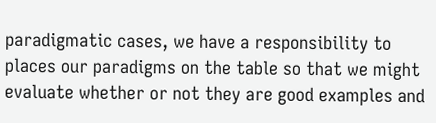paradigmatic cases, we have a responsibility to places our paradigms on the table so that we might evaluate whether or not they are good examples and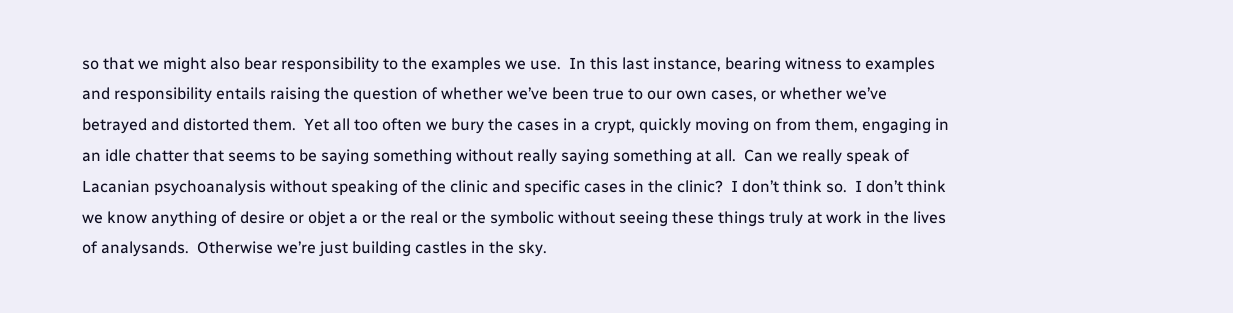so that we might also bear responsibility to the examples we use.  In this last instance, bearing witness to examples and responsibility entails raising the question of whether we’ve been true to our own cases, or whether we’ve betrayed and distorted them.  Yet all too often we bury the cases in a crypt, quickly moving on from them, engaging in an idle chatter that seems to be saying something without really saying something at all.  Can we really speak of Lacanian psychoanalysis without speaking of the clinic and specific cases in the clinic?  I don’t think so.  I don’t think we know anything of desire or objet a or the real or the symbolic without seeing these things truly at work in the lives of analysands.  Otherwise we’re just building castles in the sky.